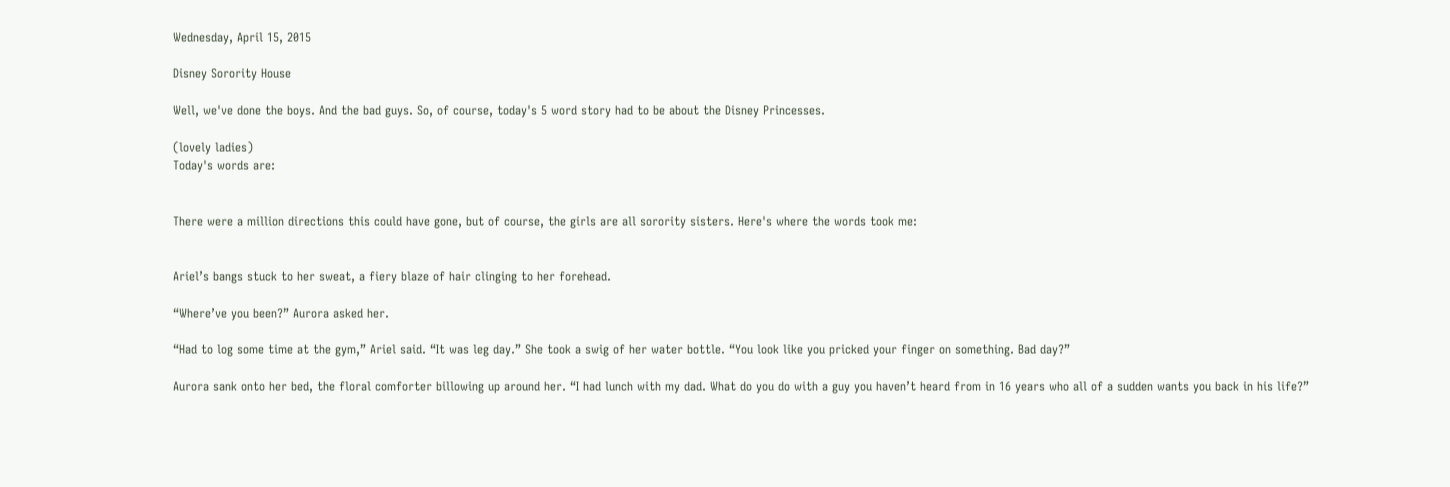Wednesday, April 15, 2015

Disney Sorority House

Well, we've done the boys. And the bad guys. So, of course, today's 5 word story had to be about the Disney Princesses.

(lovely ladies)
Today's words are:


There were a million directions this could have gone, but of course, the girls are all sorority sisters. Here's where the words took me:


Ariel’s bangs stuck to her sweat, a fiery blaze of hair clinging to her forehead.

“Where’ve you been?” Aurora asked her.

“Had to log some time at the gym,” Ariel said. “It was leg day.” She took a swig of her water bottle. “You look like you pricked your finger on something. Bad day?”

Aurora sank onto her bed, the floral comforter billowing up around her. “I had lunch with my dad. What do you do with a guy you haven’t heard from in 16 years who all of a sudden wants you back in his life?”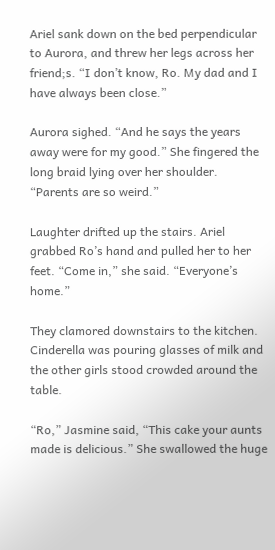Ariel sank down on the bed perpendicular to Aurora, and threw her legs across her friend;s. “I don’t know, Ro. My dad and I have always been close.”

Aurora sighed. “And he says the years away were for my good.” She fingered the long braid lying over her shoulder. “Parents are so weird.”

Laughter drifted up the stairs. Ariel grabbed Ro’s hand and pulled her to her feet. “Come in,” she said. “Everyone’s home.”

They clamored downstairs to the kitchen. Cinderella was pouring glasses of milk and the other girls stood crowded around the table.

“Ro,” Jasmine said, “This cake your aunts made is delicious.” She swallowed the huge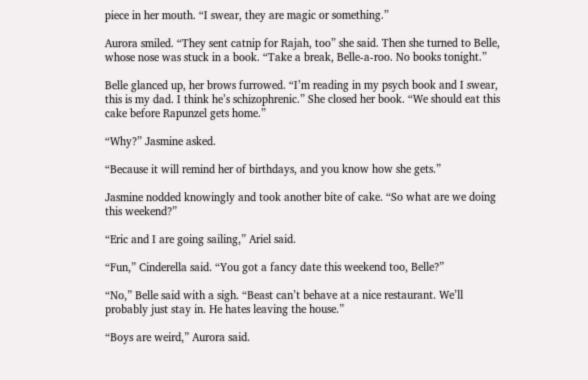piece in her mouth. “I swear, they are magic or something.”

Aurora smiled. “They sent catnip for Rajah, too” she said. Then she turned to Belle, whose nose was stuck in a book. “Take a break, Belle-a-roo. No books tonight.”

Belle glanced up, her brows furrowed. “I’m reading in my psych book and I swear, this is my dad. I think he’s schizophrenic.” She closed her book. “We should eat this cake before Rapunzel gets home.”

“Why?” Jasmine asked.

“Because it will remind her of birthdays, and you know how she gets.”

Jasmine nodded knowingly and took another bite of cake. “So what are we doing this weekend?”

“Eric and I are going sailing,” Ariel said.

“Fun,” Cinderella said. “You got a fancy date this weekend too, Belle?”

“No,” Belle said with a sigh. “Beast can’t behave at a nice restaurant. We’ll probably just stay in. He hates leaving the house.”

“Boys are weird,” Aurora said.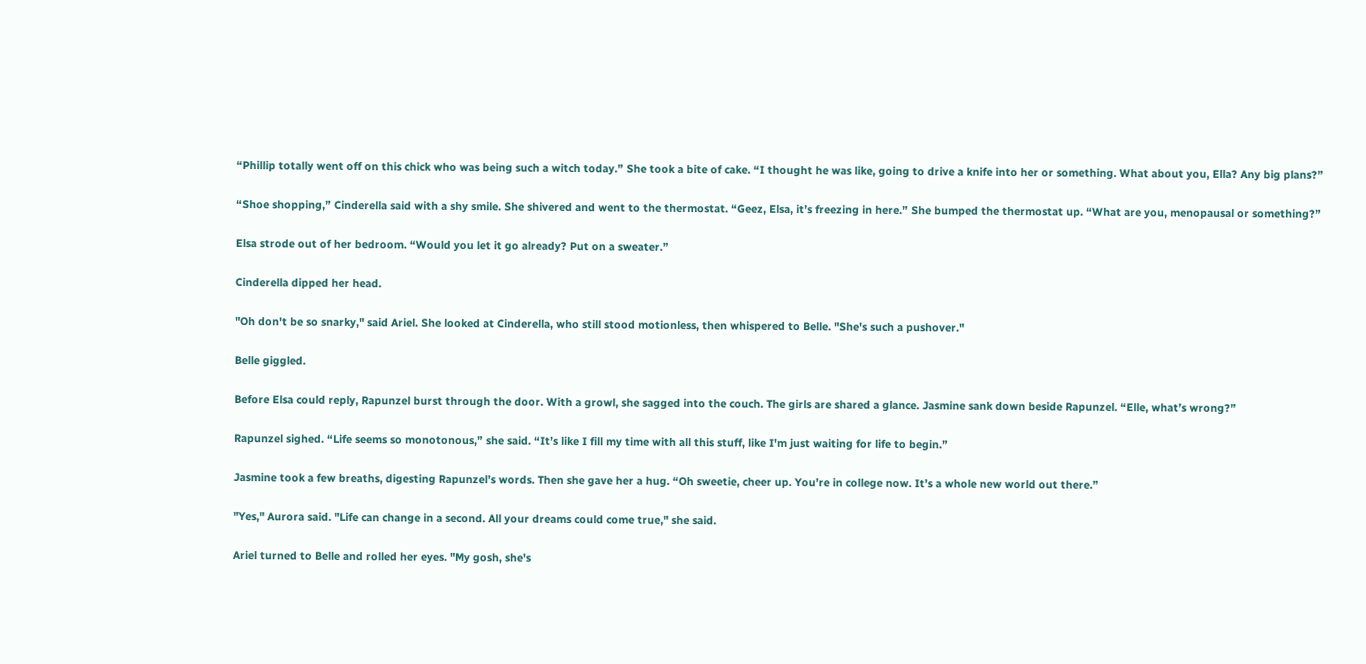“Phillip totally went off on this chick who was being such a witch today.” She took a bite of cake. “I thought he was like, going to drive a knife into her or something. What about you, Ella? Any big plans?”

“Shoe shopping,” Cinderella said with a shy smile. She shivered and went to the thermostat. “Geez, Elsa, it’s freezing in here.” She bumped the thermostat up. “What are you, menopausal or something?”

Elsa strode out of her bedroom. “Would you let it go already? Put on a sweater.”

Cinderella dipped her head.

"Oh don't be so snarky," said Ariel. She looked at Cinderella, who still stood motionless, then whispered to Belle. "She's such a pushover."

Belle giggled.

Before Elsa could reply, Rapunzel burst through the door. With a growl, she sagged into the couch. The girls are shared a glance. Jasmine sank down beside Rapunzel. “Elle, what’s wrong?”

Rapunzel sighed. “Life seems so monotonous,” she said. “It’s like I fill my time with all this stuff, like I'm just waiting for life to begin.”

Jasmine took a few breaths, digesting Rapunzel’s words. Then she gave her a hug. “Oh sweetie, cheer up. You’re in college now. It’s a whole new world out there.”

"Yes," Aurora said. "Life can change in a second. All your dreams could come true," she said.

Ariel turned to Belle and rolled her eyes. "My gosh, she's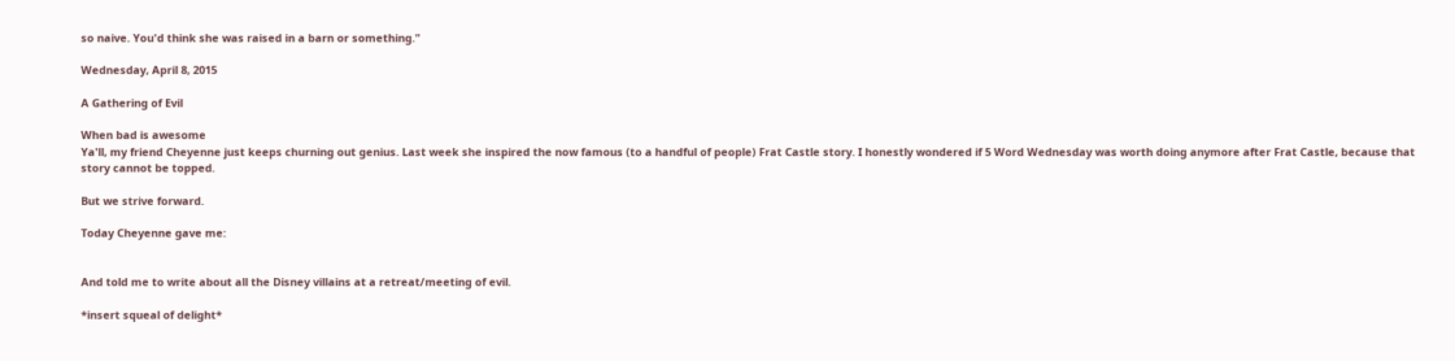so naive. You'd think she was raised in a barn or something."

Wednesday, April 8, 2015

A Gathering of Evil

When bad is awesome
Ya'll, my friend Cheyenne just keeps churning out genius. Last week she inspired the now famous (to a handful of people) Frat Castle story. I honestly wondered if 5 Word Wednesday was worth doing anymore after Frat Castle, because that story cannot be topped.

But we strive forward.

Today Cheyenne gave me:


And told me to write about all the Disney villains at a retreat/meeting of evil.

*insert squeal of delight*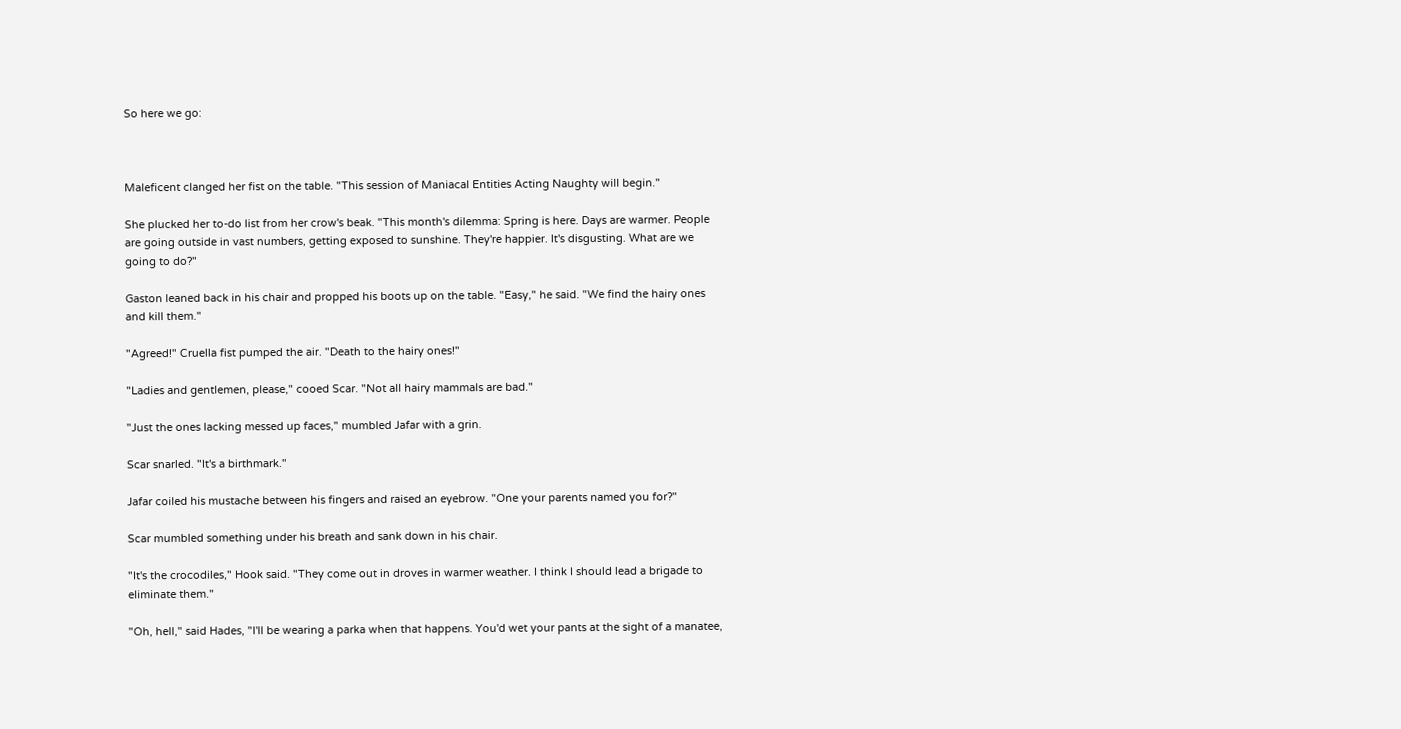So here we go:



Maleficent clanged her fist on the table. "This session of Maniacal Entities Acting Naughty will begin."

She plucked her to-do list from her crow's beak. "This month's dilemma: Spring is here. Days are warmer. People are going outside in vast numbers, getting exposed to sunshine. They're happier. It's disgusting. What are we going to do?"

Gaston leaned back in his chair and propped his boots up on the table. "Easy," he said. "We find the hairy ones and kill them."

"Agreed!" Cruella fist pumped the air. "Death to the hairy ones!"

"Ladies and gentlemen, please," cooed Scar. "Not all hairy mammals are bad."

"Just the ones lacking messed up faces," mumbled Jafar with a grin.

Scar snarled. "It's a birthmark."

Jafar coiled his mustache between his fingers and raised an eyebrow. "One your parents named you for?"

Scar mumbled something under his breath and sank down in his chair.

"It's the crocodiles," Hook said. "They come out in droves in warmer weather. I think I should lead a brigade to eliminate them."

"Oh, hell," said Hades, "I'll be wearing a parka when that happens. You'd wet your pants at the sight of a manatee,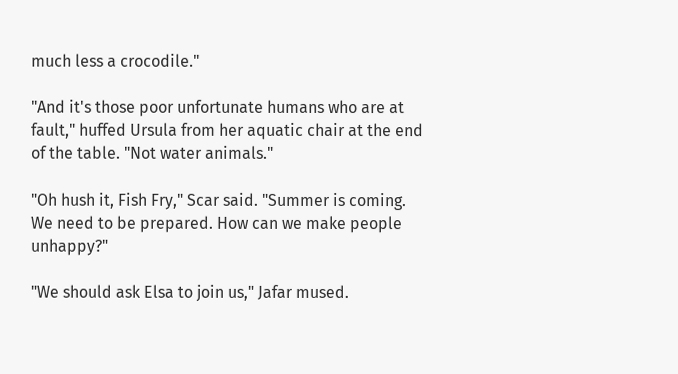much less a crocodile."

"And it's those poor unfortunate humans who are at fault," huffed Ursula from her aquatic chair at the end of the table. "Not water animals."

"Oh hush it, Fish Fry," Scar said. "Summer is coming. We need to be prepared. How can we make people unhappy?"

"We should ask Elsa to join us," Jafar mused.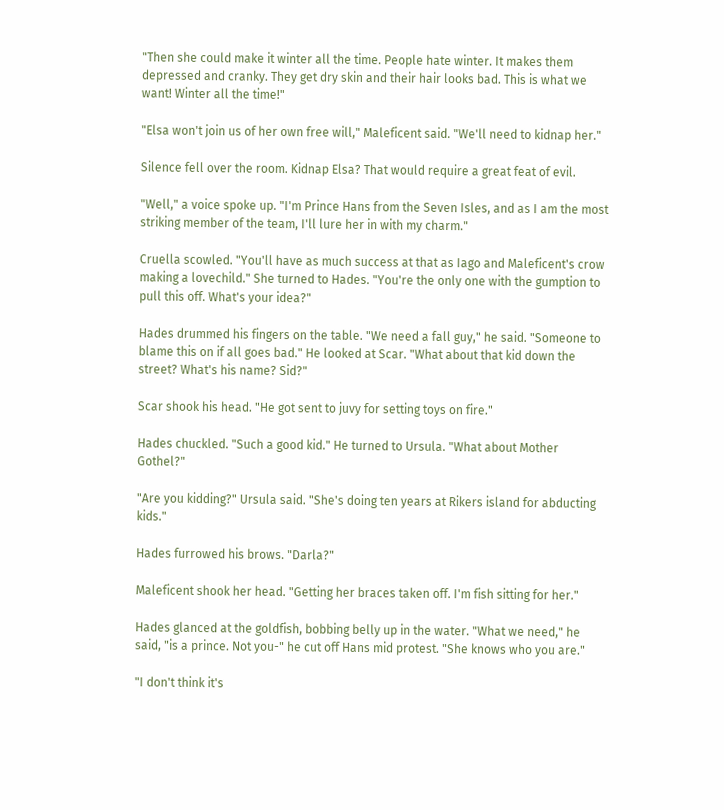"Then she could make it winter all the time. People hate winter. It makes them depressed and cranky. They get dry skin and their hair looks bad. This is what we want! Winter all the time!"

"Elsa won't join us of her own free will," Maleficent said. "We'll need to kidnap her."

Silence fell over the room. Kidnap Elsa? That would require a great feat of evil.

"Well," a voice spoke up. "I'm Prince Hans from the Seven Isles, and as I am the most striking member of the team, I'll lure her in with my charm."

Cruella scowled. "You'll have as much success at that as Iago and Maleficent's crow making a lovechild." She turned to Hades. "You're the only one with the gumption to pull this off. What's your idea?"

Hades drummed his fingers on the table. "We need a fall guy," he said. "Someone to blame this on if all goes bad." He looked at Scar. "What about that kid down the street? What's his name? Sid?"

Scar shook his head. "He got sent to juvy for setting toys on fire."

Hades chuckled. "Such a good kid." He turned to Ursula. "What about Mother Gothel?"

"Are you kidding?" Ursula said. "She's doing ten years at Rikers island for abducting kids."

Hades furrowed his brows. "Darla?"

Maleficent shook her head. "Getting her braces taken off. I'm fish sitting for her."

Hades glanced at the goldfish, bobbing belly up in the water. "What we need," he said, "is a prince. Not you-" he cut off Hans mid protest. "She knows who you are."

"I don't think it's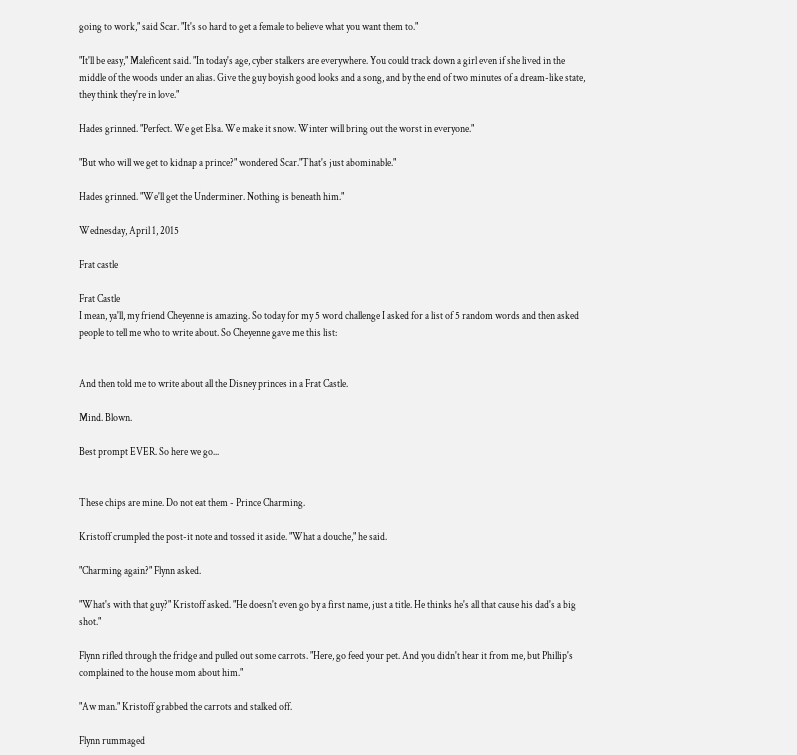going to work," said Scar. "It's so hard to get a female to believe what you want them to."

"It'll be easy," Maleficent said. "In today's age, cyber stalkers are everywhere. You could track down a girl even if she lived in the middle of the woods under an alias. Give the guy boyish good looks and a song, and by the end of two minutes of a dream-like state, they think they're in love."

Hades grinned. "Perfect. We get Elsa. We make it snow. Winter will bring out the worst in everyone."

"But who will we get to kidnap a prince?" wondered Scar."That's just abominable."

Hades grinned. "We'll get the Underminer. Nothing is beneath him."

Wednesday, April 1, 2015

Frat castle

Frat Castle
I mean, ya'll, my friend Cheyenne is amazing. So today for my 5 word challenge I asked for a list of 5 random words and then asked people to tell me who to write about. So Cheyenne gave me this list:


And then told me to write about all the Disney princes in a Frat Castle.

Mind. Blown.

Best prompt EVER. So here we go...


These chips are mine. Do not eat them - Prince Charming.

Kristoff crumpled the post-it note and tossed it aside. "What a douche," he said.

"Charming again?" Flynn asked.

"What's with that guy?" Kristoff asked. "He doesn't even go by a first name, just a title. He thinks he's all that cause his dad's a big shot."

Flynn rifled through the fridge and pulled out some carrots. "Here, go feed your pet. And you didn't hear it from me, but Phillip's complained to the house mom about him."

"Aw man." Kristoff grabbed the carrots and stalked off.

Flynn rummaged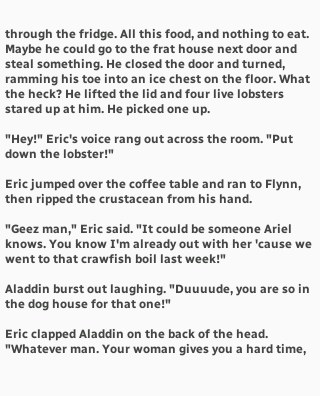through the fridge. All this food, and nothing to eat. Maybe he could go to the frat house next door and steal something. He closed the door and turned, ramming his toe into an ice chest on the floor. What the heck? He lifted the lid and four live lobsters stared up at him. He picked one up.

"Hey!" Eric's voice rang out across the room. "Put down the lobster!"

Eric jumped over the coffee table and ran to Flynn, then ripped the crustacean from his hand.

"Geez man," Eric said. "It could be someone Ariel knows. You know I'm already out with her 'cause we went to that crawfish boil last week!"

Aladdin burst out laughing. "Duuuude, you are so in the dog house for that one!"

Eric clapped Aladdin on the back of the head. "Whatever man. Your woman gives you a hard time,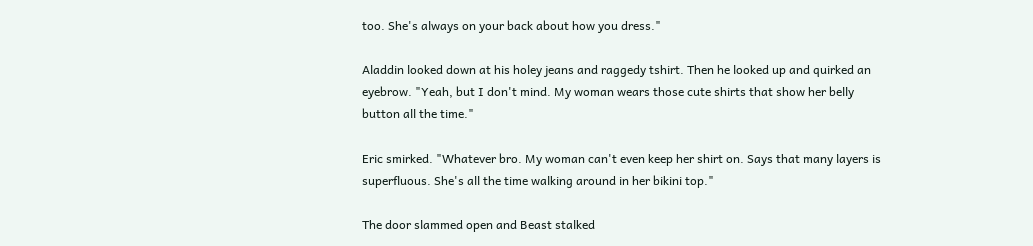too. She's always on your back about how you dress."

Aladdin looked down at his holey jeans and raggedy tshirt. Then he looked up and quirked an eyebrow. "Yeah, but I don't mind. My woman wears those cute shirts that show her belly button all the time."

Eric smirked. "Whatever bro. My woman can't even keep her shirt on. Says that many layers is superfluous. She's all the time walking around in her bikini top."

The door slammed open and Beast stalked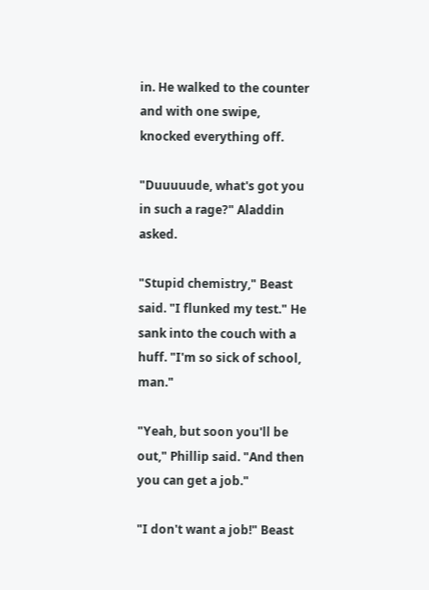in. He walked to the counter and with one swipe, knocked everything off.

"Duuuuude, what's got you in such a rage?" Aladdin asked.

"Stupid chemistry," Beast said. "I flunked my test." He sank into the couch with a huff. "I'm so sick of school, man."

"Yeah, but soon you'll be out," Phillip said. "And then you can get a job."

"I don't want a job!" Beast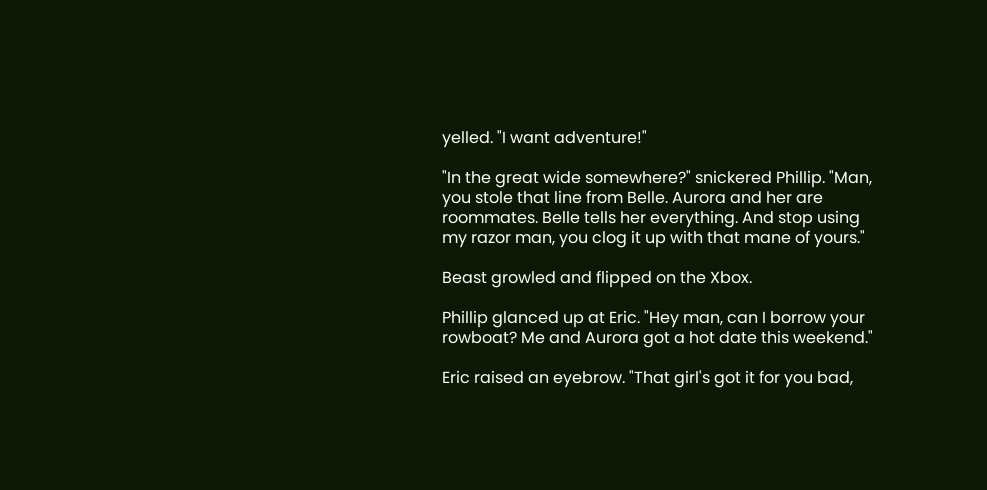yelled. "I want adventure!"

"In the great wide somewhere?" snickered Phillip. "Man, you stole that line from Belle. Aurora and her are roommates. Belle tells her everything. And stop using my razor man, you clog it up with that mane of yours."

Beast growled and flipped on the Xbox.

Phillip glanced up at Eric. "Hey man, can I borrow your rowboat? Me and Aurora got a hot date this weekend."

Eric raised an eyebrow. "That girl's got it for you bad,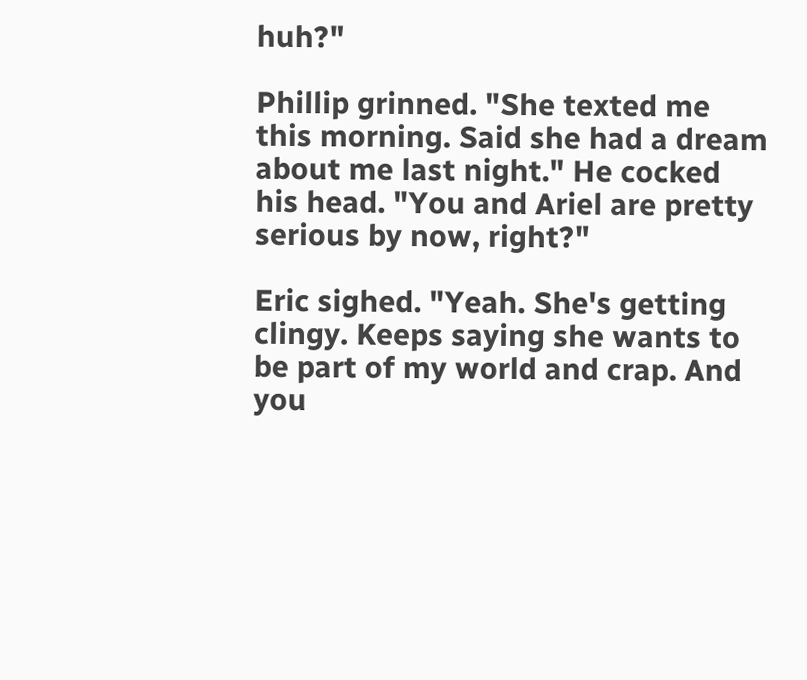huh?"

Phillip grinned. "She texted me this morning. Said she had a dream about me last night." He cocked his head. "You and Ariel are pretty serious by now, right?"

Eric sighed. "Yeah. She's getting clingy. Keeps saying she wants to be part of my world and crap. And you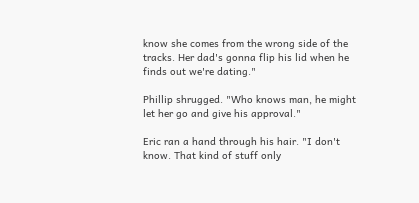know she comes from the wrong side of the tracks. Her dad's gonna flip his lid when he finds out we're dating."

Phillip shrugged. "Who knows man, he might let her go and give his approval."

Eric ran a hand through his hair. "I don't know. That kind of stuff only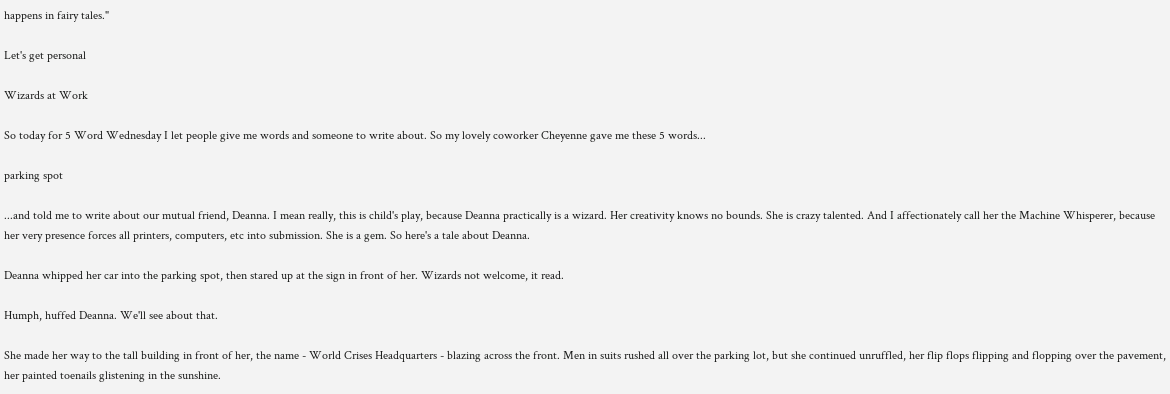happens in fairy tales."

Let's get personal

Wizards at Work

So today for 5 Word Wednesday I let people give me words and someone to write about. So my lovely coworker Cheyenne gave me these 5 words...

parking spot

...and told me to write about our mutual friend, Deanna. I mean really, this is child's play, because Deanna practically is a wizard. Her creativity knows no bounds. She is crazy talented. And I affectionately call her the Machine Whisperer, because her very presence forces all printers, computers, etc into submission. She is a gem. So here's a tale about Deanna.

Deanna whipped her car into the parking spot, then stared up at the sign in front of her. Wizards not welcome, it read.

Humph, huffed Deanna. We'll see about that.

She made her way to the tall building in front of her, the name - World Crises Headquarters - blazing across the front. Men in suits rushed all over the parking lot, but she continued unruffled, her flip flops flipping and flopping over the pavement, her painted toenails glistening in the sunshine.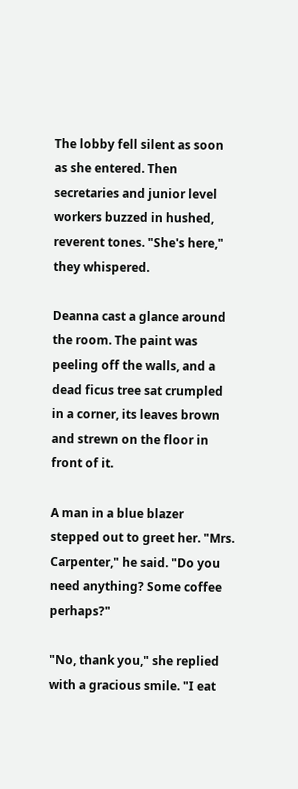The lobby fell silent as soon as she entered. Then secretaries and junior level workers buzzed in hushed, reverent tones. "She's here," they whispered.

Deanna cast a glance around the room. The paint was peeling off the walls, and a dead ficus tree sat crumpled in a corner, its leaves brown and strewn on the floor in front of it.

A man in a blue blazer stepped out to greet her. "Mrs. Carpenter," he said. "Do you need anything? Some coffee perhaps?"

"No, thank you," she replied with a gracious smile. "I eat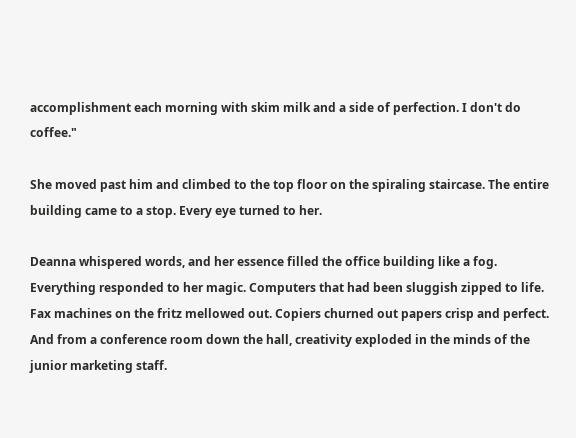accomplishment each morning with skim milk and a side of perfection. I don't do coffee."

She moved past him and climbed to the top floor on the spiraling staircase. The entire building came to a stop. Every eye turned to her.

Deanna whispered words, and her essence filled the office building like a fog. Everything responded to her magic. Computers that had been sluggish zipped to life. Fax machines on the fritz mellowed out. Copiers churned out papers crisp and perfect. And from a conference room down the hall, creativity exploded in the minds of the junior marketing staff.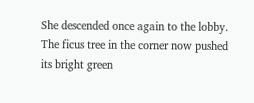She descended once again to the lobby. The ficus tree in the corner now pushed its bright green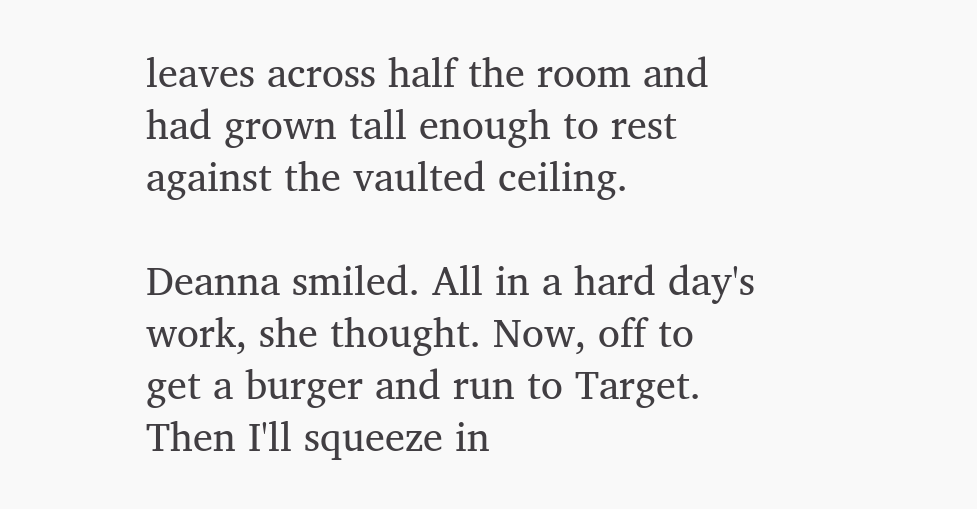leaves across half the room and had grown tall enough to rest against the vaulted ceiling.

Deanna smiled. All in a hard day's work, she thought. Now, off to get a burger and run to Target. Then I'll squeeze in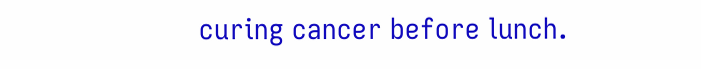curing cancer before lunch.